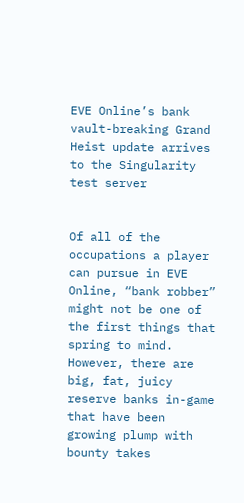EVE Online’s bank vault-breaking Grand Heist update arrives to the Singularity test server


Of all of the occupations a player can pursue in EVE Online, “bank robber” might not be one of the first things that spring to mind. However, there are big, fat, juicy reserve banks in-game that have been growing plump with bounty takes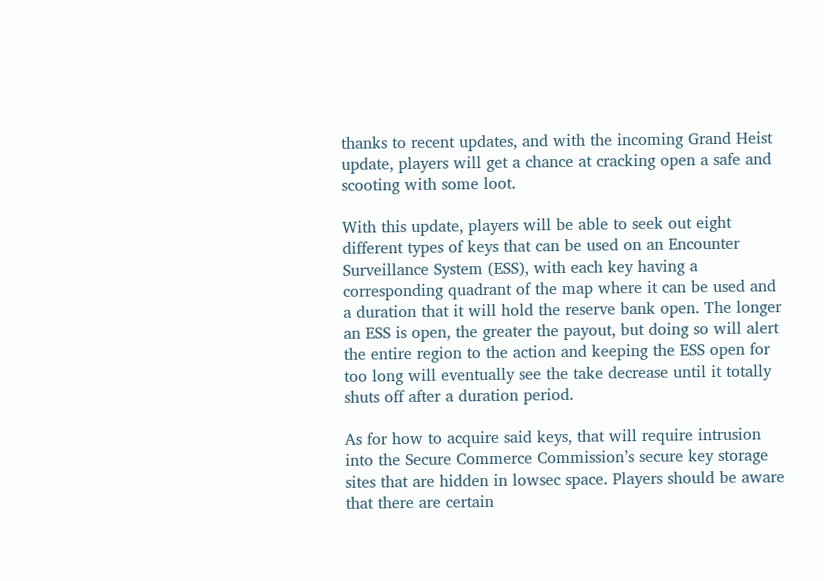thanks to recent updates, and with the incoming Grand Heist update, players will get a chance at cracking open a safe and scooting with some loot.

With this update, players will be able to seek out eight different types of keys that can be used on an Encounter Surveillance System (ESS), with each key having a corresponding quadrant of the map where it can be used and a duration that it will hold the reserve bank open. The longer an ESS is open, the greater the payout, but doing so will alert the entire region to the action and keeping the ESS open for too long will eventually see the take decrease until it totally shuts off after a duration period.

As for how to acquire said keys, that will require intrusion into the Secure Commerce Commission’s secure key storage sites that are hidden in lowsec space. Players should be aware that there are certain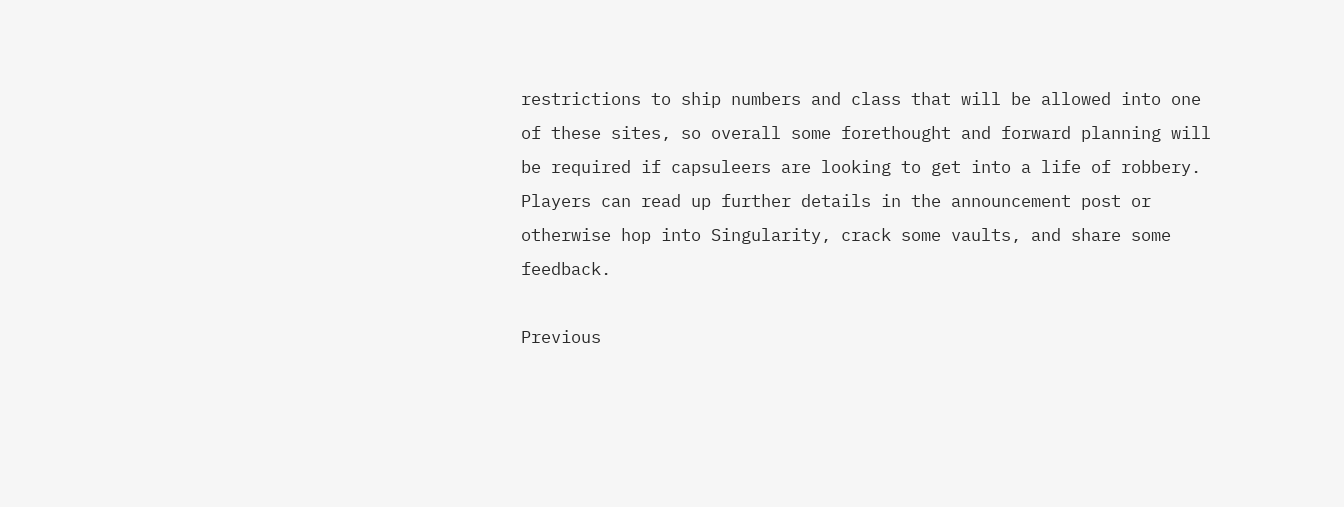restrictions to ship numbers and class that will be allowed into one of these sites, so overall some forethought and forward planning will be required if capsuleers are looking to get into a life of robbery. Players can read up further details in the announcement post or otherwise hop into Singularity, crack some vaults, and share some feedback.

Previous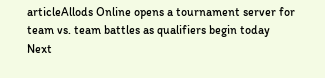articleAllods Online opens a tournament server for team vs. team battles as qualifiers begin today
Next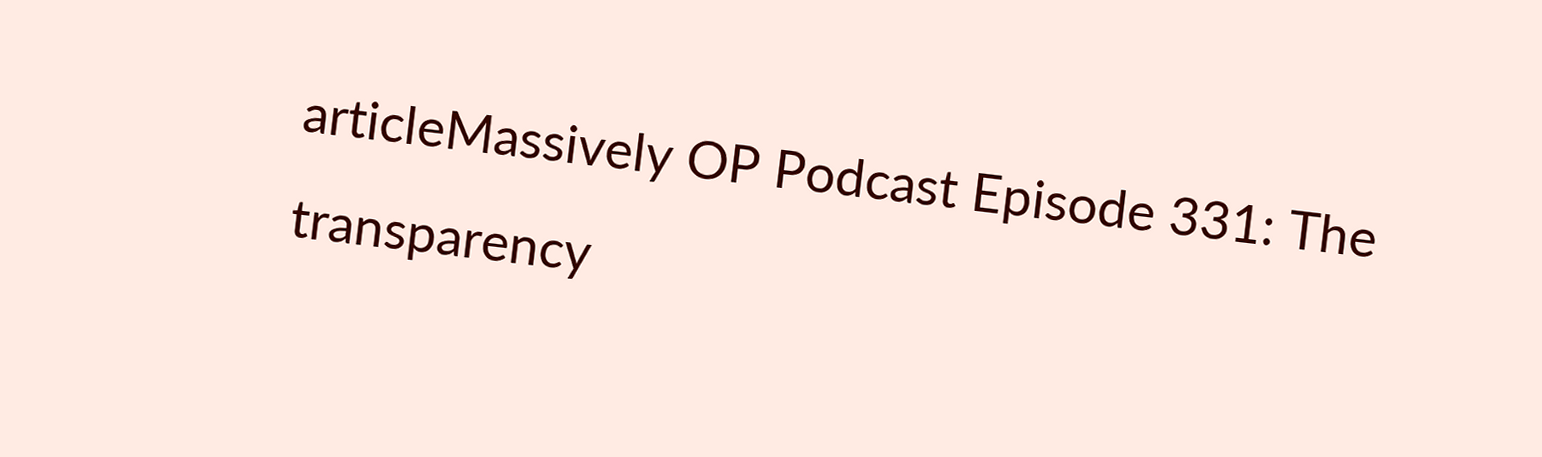articleMassively OP Podcast Episode 331: The transparency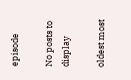episode

No posts to display

oldest most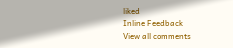liked
Inline Feedback
View all comments